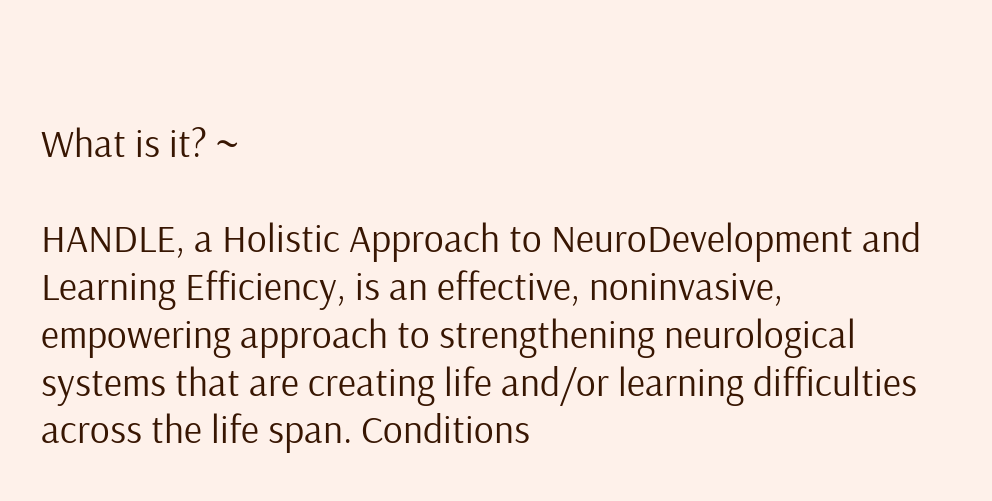What is it? ~

HANDLE, a Holistic Approach to NeuroDevelopment and Learning Efficiency, is an effective, noninvasive, empowering approach to strengthening neurological systems that are creating life and/or learning difficulties across the life span. Conditions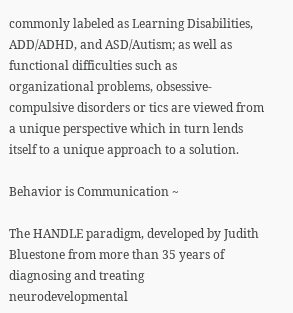commonly labeled as Learning Disabilities, ADD/ADHD, and ASD/Autism; as well as functional difficulties such as organizational problems, obsessive-compulsive disorders or tics are viewed from a unique perspective which in turn lends itself to a unique approach to a solution.

Behavior is Communication ~

The HANDLE paradigm, developed by Judith Bluestone from more than 35 years of diagnosing and treating neurodevelopmental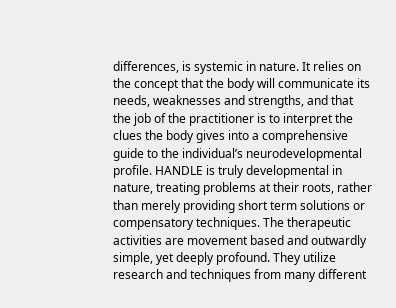differences, is systemic in nature. It relies on the concept that the body will communicate its needs, weaknesses and strengths, and that the job of the practitioner is to interpret the clues the body gives into a comprehensive guide to the individual’s neurodevelopmental profile. HANDLE is truly developmental in nature, treating problems at their roots, rather than merely providing short term solutions or compensatory techniques. The therapeutic activities are movement based and outwardly simple, yet deeply profound. They utilize research and techniques from many different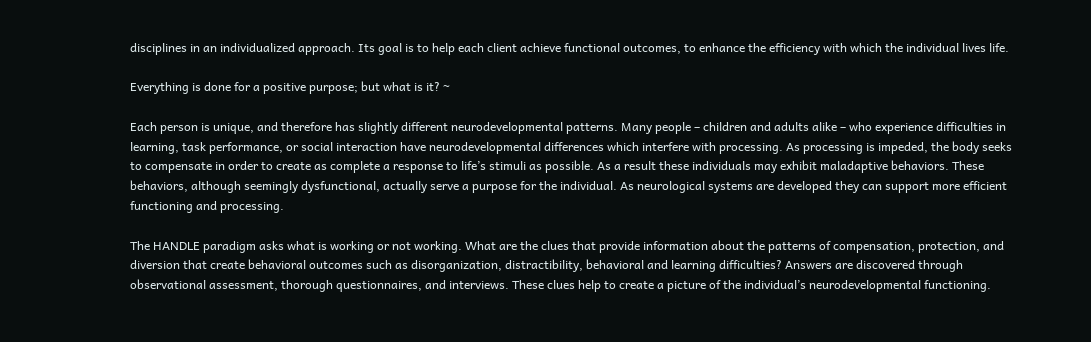disciplines in an individualized approach. Its goal is to help each client achieve functional outcomes, to enhance the efficiency with which the individual lives life.

Everything is done for a positive purpose; but what is it? ~

Each person is unique, and therefore has slightly different neurodevelopmental patterns. Many people – children and adults alike – who experience difficulties in learning, task performance, or social interaction have neurodevelopmental differences which interfere with processing. As processing is impeded, the body seeks to compensate in order to create as complete a response to life’s stimuli as possible. As a result these individuals may exhibit maladaptive behaviors. These behaviors, although seemingly dysfunctional, actually serve a purpose for the individual. As neurological systems are developed they can support more efficient functioning and processing.

The HANDLE paradigm asks what is working or not working. What are the clues that provide information about the patterns of compensation, protection, and diversion that create behavioral outcomes such as disorganization, distractibility, behavioral and learning difficulties? Answers are discovered through observational assessment, thorough questionnaires, and interviews. These clues help to create a picture of the individual’s neurodevelopmental functioning.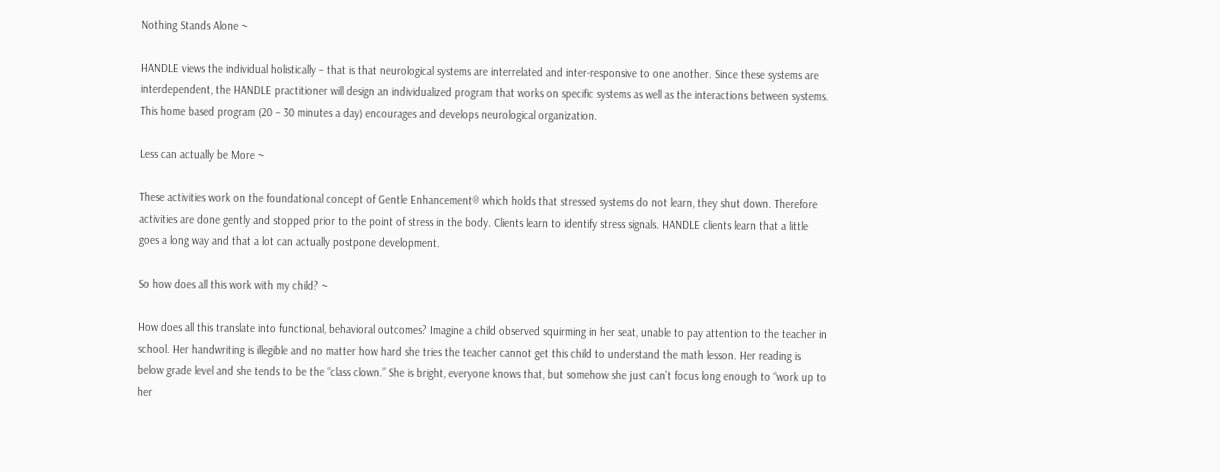Nothing Stands Alone ~

HANDLE views the individual holistically – that is that neurological systems are interrelated and inter-responsive to one another. Since these systems are interdependent, the HANDLE practitioner will design an individualized program that works on specific systems as well as the interactions between systems. This home based program (20 – 30 minutes a day) encourages and develops neurological organization.

Less can actually be More ~

These activities work on the foundational concept of Gentle Enhancement® which holds that stressed systems do not learn, they shut down. Therefore activities are done gently and stopped prior to the point of stress in the body. Clients learn to identify stress signals. HANDLE clients learn that a little goes a long way and that a lot can actually postpone development.

So how does all this work with my child? ~

How does all this translate into functional, behavioral outcomes? Imagine a child observed squirming in her seat, unable to pay attention to the teacher in school. Her handwriting is illegible and no matter how hard she tries the teacher cannot get this child to understand the math lesson. Her reading is below grade level and she tends to be the “class clown.” She is bright, everyone knows that, but somehow she just can’t focus long enough to “work up to her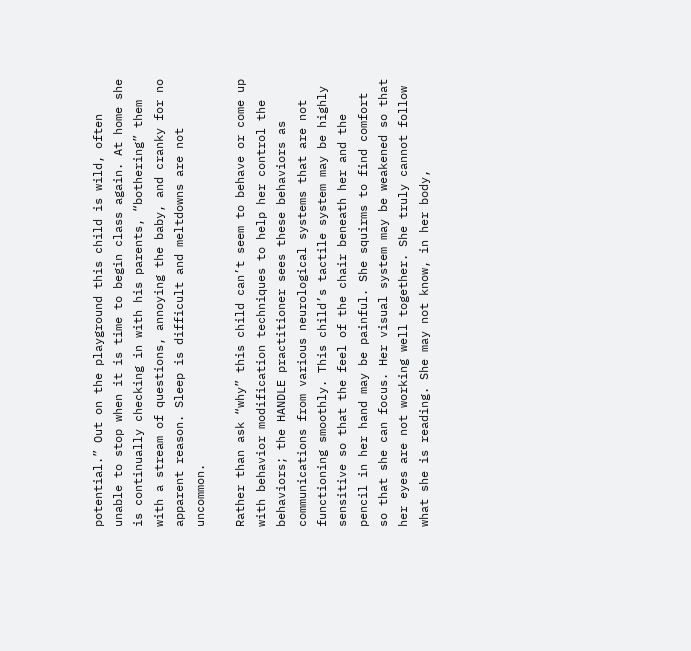potential.” Out on the playground this child is wild, often unable to stop when it is time to begin class again. At home she is continually checking in with his parents, “bothering” them with a stream of questions, annoying the baby, and cranky for no apparent reason. Sleep is difficult and meltdowns are not uncommon.

Rather than ask “why” this child can’t seem to behave or come up with behavior modification techniques to help her control the behaviors; the HANDLE practitioner sees these behaviors as communications from various neurological systems that are not functioning smoothly. This child’s tactile system may be highly sensitive so that the feel of the chair beneath her and the pencil in her hand may be painful. She squirms to find comfort so that she can focus. Her visual system may be weakened so that her eyes are not working well together. She truly cannot follow what she is reading. She may not know, in her body,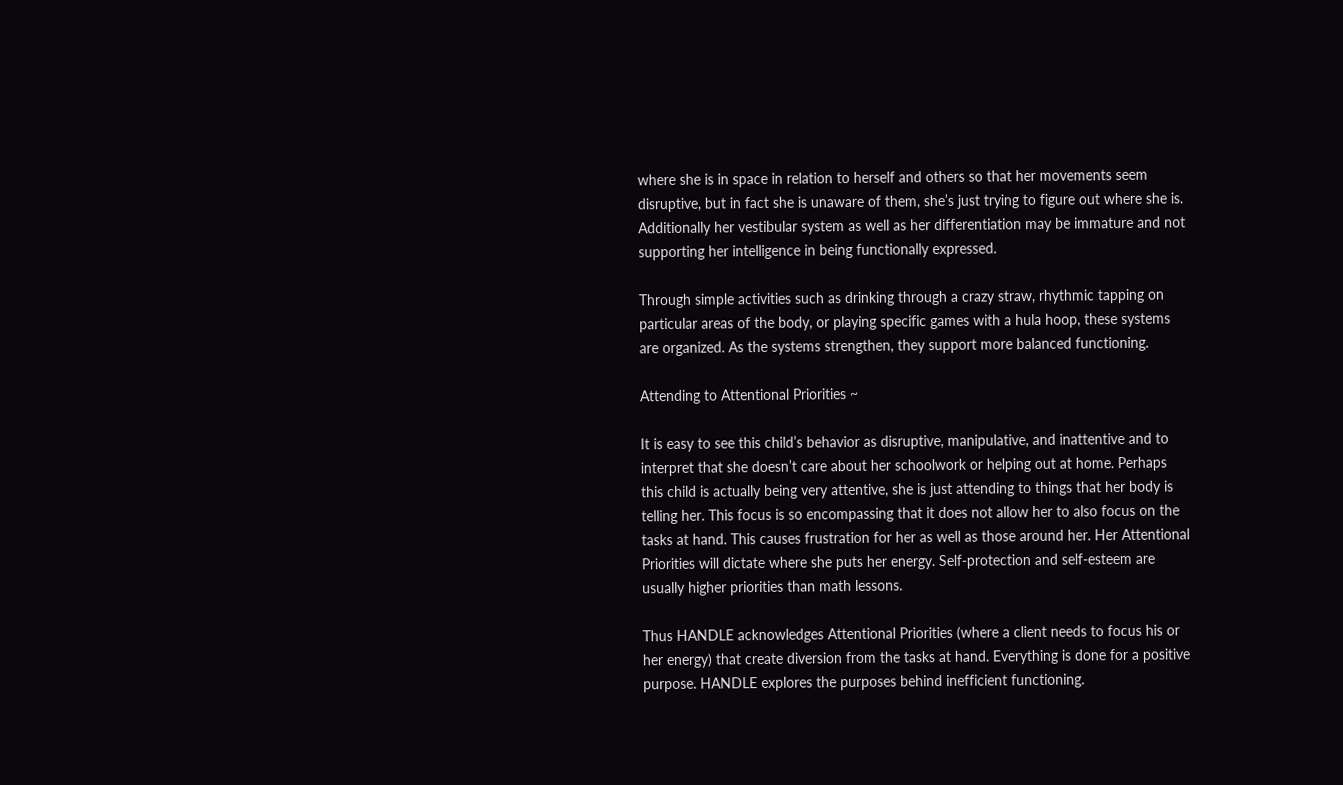where she is in space in relation to herself and others so that her movements seem disruptive, but in fact she is unaware of them, she’s just trying to figure out where she is. Additionally her vestibular system as well as her differentiation may be immature and not supporting her intelligence in being functionally expressed.

Through simple activities such as drinking through a crazy straw, rhythmic tapping on particular areas of the body, or playing specific games with a hula hoop, these systems are organized. As the systems strengthen, they support more balanced functioning.

Attending to Attentional Priorities ~

It is easy to see this child’s behavior as disruptive, manipulative, and inattentive and to interpret that she doesn’t care about her schoolwork or helping out at home. Perhaps this child is actually being very attentive, she is just attending to things that her body is telling her. This focus is so encompassing that it does not allow her to also focus on the tasks at hand. This causes frustration for her as well as those around her. Her Attentional Priorities will dictate where she puts her energy. Self-protection and self-esteem are usually higher priorities than math lessons.

Thus HANDLE acknowledges Attentional Priorities (where a client needs to focus his or her energy) that create diversion from the tasks at hand. Everything is done for a positive purpose. HANDLE explores the purposes behind inefficient functioning.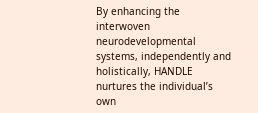By enhancing the interwoven neurodevelopmental systems, independently and holistically, HANDLE nurtures the individual’s own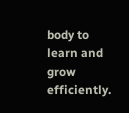body to learn and grow efficiently.